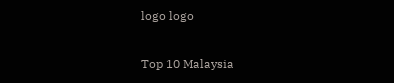logo logo

Top 10 Malaysia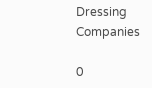Dressing Companies

0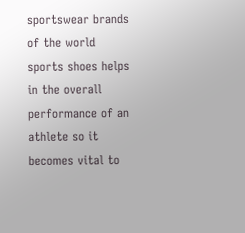sportswear brands of the world sports shoes helps in the overall performance of an athlete so it becomes vital to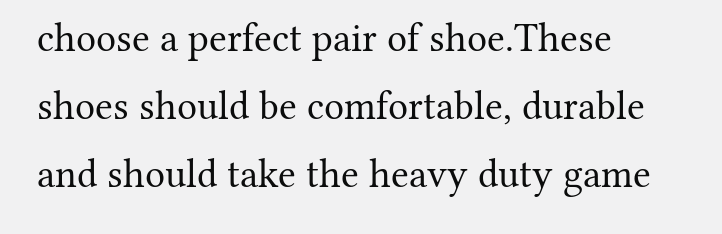choose a perfect pair of shoe.These shoes should be comfortable, durable and should take the heavy duty game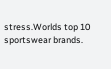stress.Worlds top 10 sportswear brands.